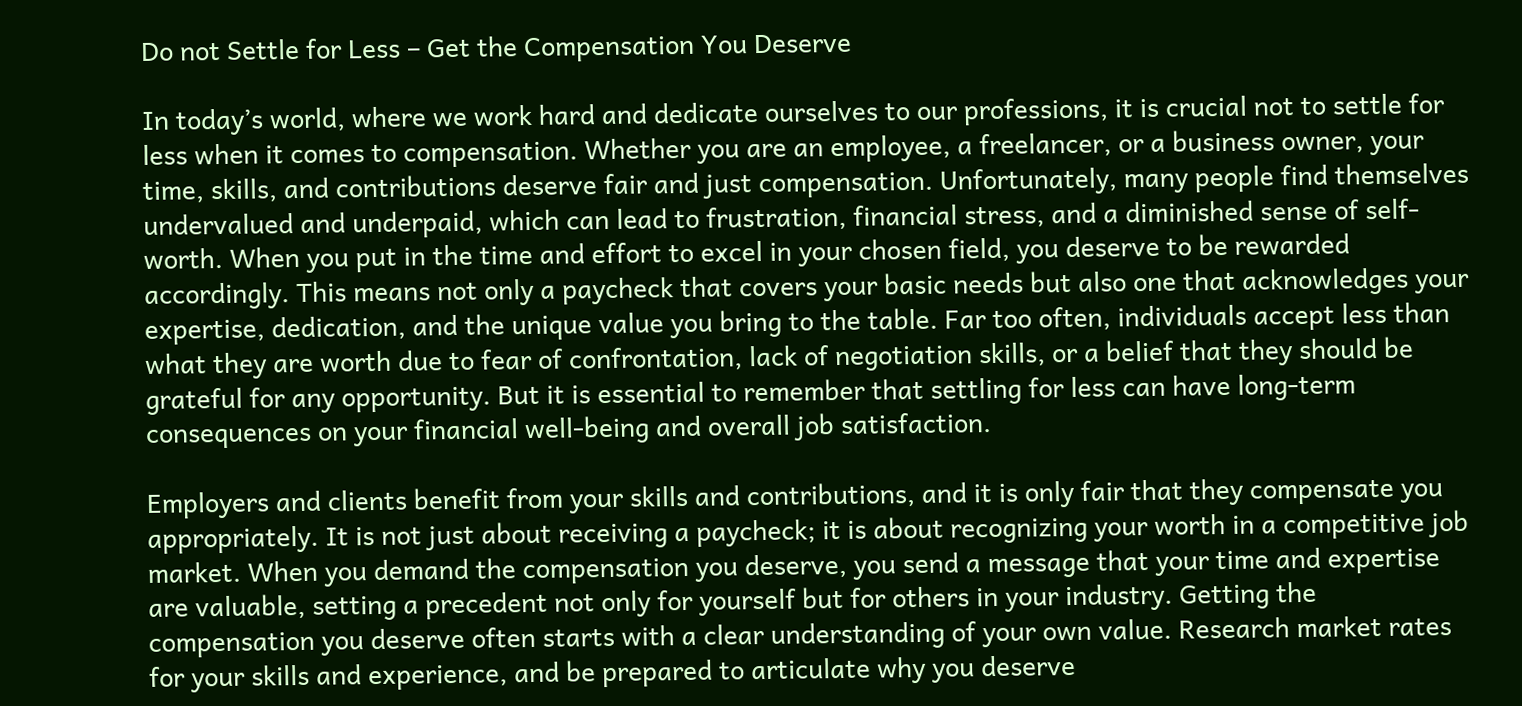Do not Settle for Less – Get the Compensation You Deserve

In today’s world, where we work hard and dedicate ourselves to our professions, it is crucial not to settle for less when it comes to compensation. Whether you are an employee, a freelancer, or a business owner, your time, skills, and contributions deserve fair and just compensation. Unfortunately, many people find themselves undervalued and underpaid, which can lead to frustration, financial stress, and a diminished sense of self-worth. When you put in the time and effort to excel in your chosen field, you deserve to be rewarded accordingly. This means not only a paycheck that covers your basic needs but also one that acknowledges your expertise, dedication, and the unique value you bring to the table. Far too often, individuals accept less than what they are worth due to fear of confrontation, lack of negotiation skills, or a belief that they should be grateful for any opportunity. But it is essential to remember that settling for less can have long-term consequences on your financial well-being and overall job satisfaction.

Employers and clients benefit from your skills and contributions, and it is only fair that they compensate you appropriately. It is not just about receiving a paycheck; it is about recognizing your worth in a competitive job market. When you demand the compensation you deserve, you send a message that your time and expertise are valuable, setting a precedent not only for yourself but for others in your industry. Getting the compensation you deserve often starts with a clear understanding of your own value. Research market rates for your skills and experience, and be prepared to articulate why you deserve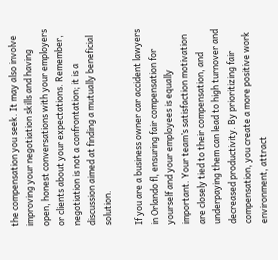the compensation you seek. It may also involve improving your negotiation skills and having open, honest conversations with your employers or clients about your expectations. Remember, negotiation is not a confrontation; it is a discussion aimed at finding a mutually beneficial solution.

If you are a business owner car accident lawyers in Orlando fl, ensuring fair compensation for yourself and your employees is equally important. Your team’s satisfaction motivation are closely tied to their compensation, and underpaying them can lead to high turnover and decreased productivity. By prioritizing fair compensation, you create a more positive work environment, attract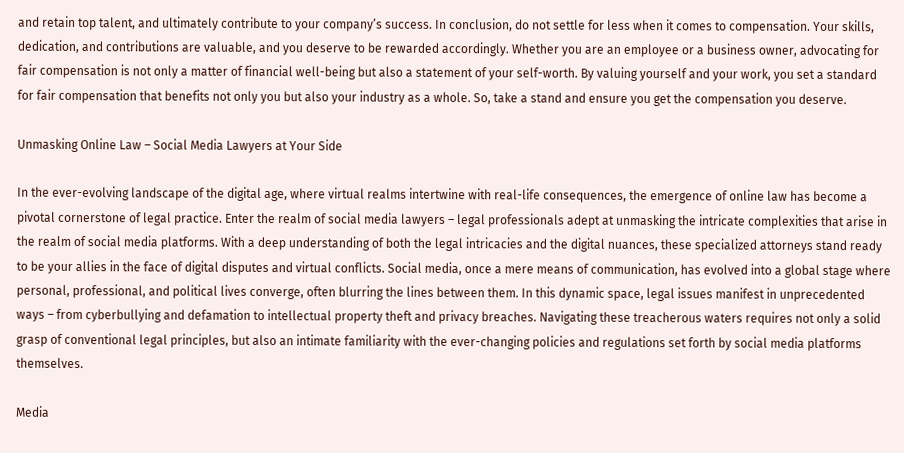and retain top talent, and ultimately contribute to your company’s success. In conclusion, do not settle for less when it comes to compensation. Your skills, dedication, and contributions are valuable, and you deserve to be rewarded accordingly. Whether you are an employee or a business owner, advocating for fair compensation is not only a matter of financial well-being but also a statement of your self-worth. By valuing yourself and your work, you set a standard for fair compensation that benefits not only you but also your industry as a whole. So, take a stand and ensure you get the compensation you deserve.

Unmasking Online Law – Social Media Lawyers at Your Side

In the ever-evolving landscape of the digital age, where virtual realms intertwine with real-life consequences, the emergence of online law has become a pivotal cornerstone of legal practice. Enter the realm of social media lawyers – legal professionals adept at unmasking the intricate complexities that arise in the realm of social media platforms. With a deep understanding of both the legal intricacies and the digital nuances, these specialized attorneys stand ready to be your allies in the face of digital disputes and virtual conflicts. Social media, once a mere means of communication, has evolved into a global stage where personal, professional, and political lives converge, often blurring the lines between them. In this dynamic space, legal issues manifest in unprecedented ways – from cyberbullying and defamation to intellectual property theft and privacy breaches. Navigating these treacherous waters requires not only a solid grasp of conventional legal principles, but also an intimate familiarity with the ever-changing policies and regulations set forth by social media platforms themselves.

Media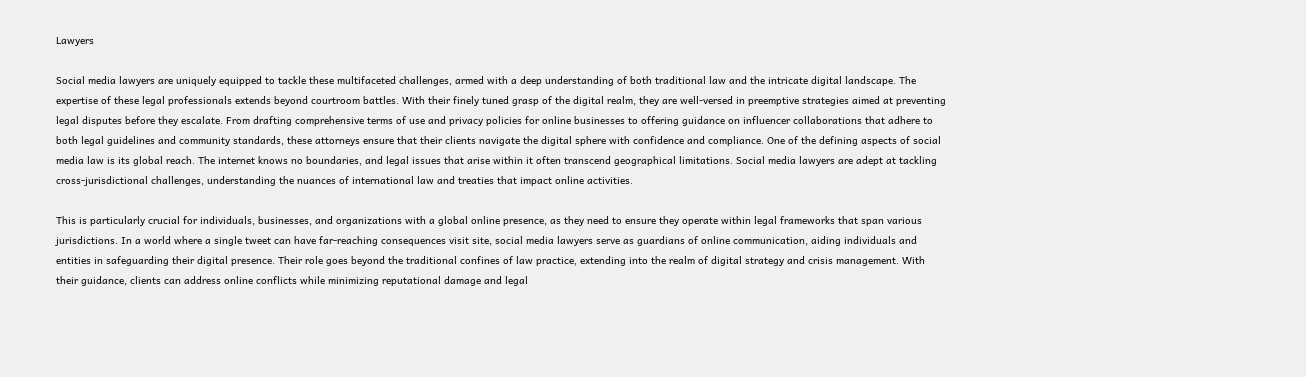Lawyers

Social media lawyers are uniquely equipped to tackle these multifaceted challenges, armed with a deep understanding of both traditional law and the intricate digital landscape. The expertise of these legal professionals extends beyond courtroom battles. With their finely tuned grasp of the digital realm, they are well-versed in preemptive strategies aimed at preventing legal disputes before they escalate. From drafting comprehensive terms of use and privacy policies for online businesses to offering guidance on influencer collaborations that adhere to both legal guidelines and community standards, these attorneys ensure that their clients navigate the digital sphere with confidence and compliance. One of the defining aspects of social media law is its global reach. The internet knows no boundaries, and legal issues that arise within it often transcend geographical limitations. Social media lawyers are adept at tackling cross-jurisdictional challenges, understanding the nuances of international law and treaties that impact online activities.

This is particularly crucial for individuals, businesses, and organizations with a global online presence, as they need to ensure they operate within legal frameworks that span various jurisdictions. In a world where a single tweet can have far-reaching consequences visit site, social media lawyers serve as guardians of online communication, aiding individuals and entities in safeguarding their digital presence. Their role goes beyond the traditional confines of law practice, extending into the realm of digital strategy and crisis management. With their guidance, clients can address online conflicts while minimizing reputational damage and legal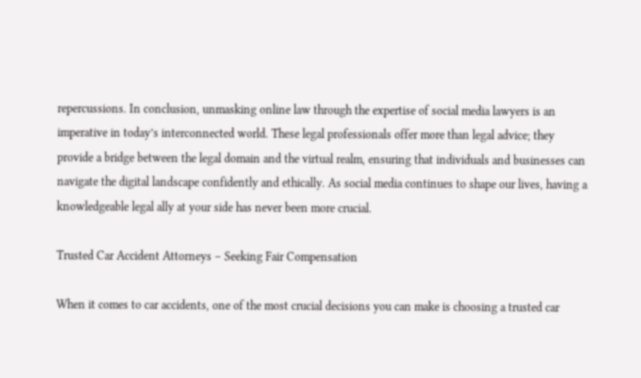repercussions. In conclusion, unmasking online law through the expertise of social media lawyers is an imperative in today’s interconnected world. These legal professionals offer more than legal advice; they provide a bridge between the legal domain and the virtual realm, ensuring that individuals and businesses can navigate the digital landscape confidently and ethically. As social media continues to shape our lives, having a knowledgeable legal ally at your side has never been more crucial.

Trusted Car Accident Attorneys – Seeking Fair Compensation

When it comes to car accidents, one of the most crucial decisions you can make is choosing a trusted car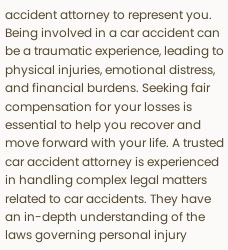accident attorney to represent you. Being involved in a car accident can be a traumatic experience, leading to physical injuries, emotional distress, and financial burdens. Seeking fair compensation for your losses is essential to help you recover and move forward with your life. A trusted car accident attorney is experienced in handling complex legal matters related to car accidents. They have an in-depth understanding of the laws governing personal injury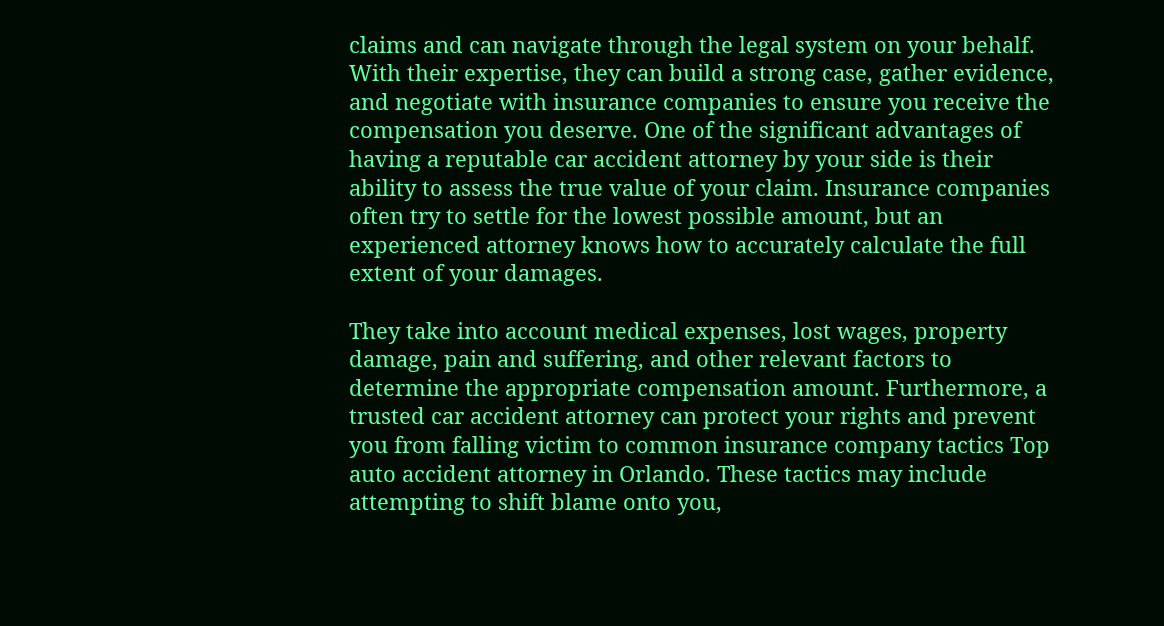claims and can navigate through the legal system on your behalf. With their expertise, they can build a strong case, gather evidence, and negotiate with insurance companies to ensure you receive the compensation you deserve. One of the significant advantages of having a reputable car accident attorney by your side is their ability to assess the true value of your claim. Insurance companies often try to settle for the lowest possible amount, but an experienced attorney knows how to accurately calculate the full extent of your damages.

They take into account medical expenses, lost wages, property damage, pain and suffering, and other relevant factors to determine the appropriate compensation amount. Furthermore, a trusted car accident attorney can protect your rights and prevent you from falling victim to common insurance company tactics Top auto accident attorney in Orlando. These tactics may include attempting to shift blame onto you,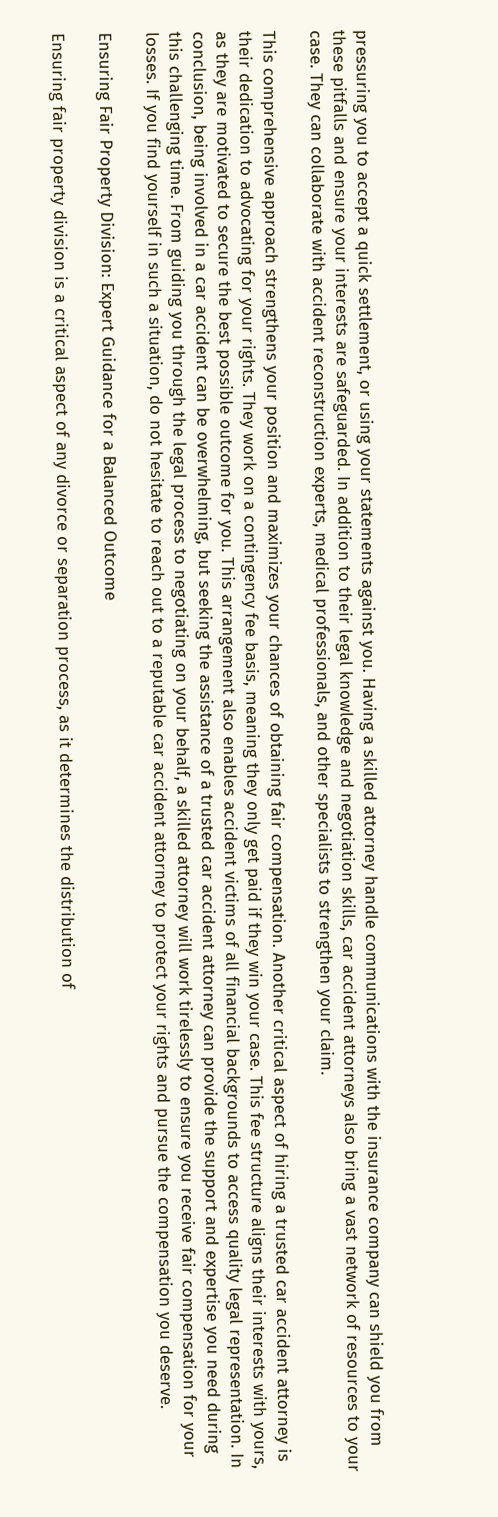pressuring you to accept a quick settlement, or using your statements against you. Having a skilled attorney handle communications with the insurance company can shield you from these pitfalls and ensure your interests are safeguarded. In addition to their legal knowledge and negotiation skills, car accident attorneys also bring a vast network of resources to your case. They can collaborate with accident reconstruction experts, medical professionals, and other specialists to strengthen your claim.

This comprehensive approach strengthens your position and maximizes your chances of obtaining fair compensation. Another critical aspect of hiring a trusted car accident attorney is their dedication to advocating for your rights. They work on a contingency fee basis, meaning they only get paid if they win your case. This fee structure aligns their interests with yours, as they are motivated to secure the best possible outcome for you. This arrangement also enables accident victims of all financial backgrounds to access quality legal representation. In conclusion, being involved in a car accident can be overwhelming, but seeking the assistance of a trusted car accident attorney can provide the support and expertise you need during this challenging time. From guiding you through the legal process to negotiating on your behalf, a skilled attorney will work tirelessly to ensure you receive fair compensation for your losses. If you find yourself in such a situation, do not hesitate to reach out to a reputable car accident attorney to protect your rights and pursue the compensation you deserve.

Ensuring Fair Property Division: Expert Guidance for a Balanced Outcome

Ensuring fair property division is a critical aspect of any divorce or separation process, as it determines the distribution of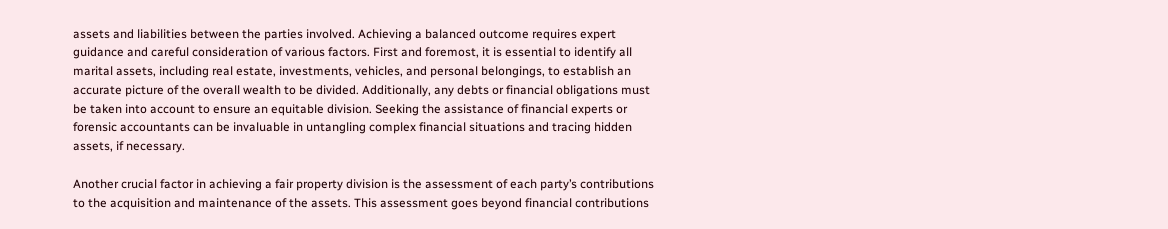assets and liabilities between the parties involved. Achieving a balanced outcome requires expert guidance and careful consideration of various factors. First and foremost, it is essential to identify all marital assets, including real estate, investments, vehicles, and personal belongings, to establish an accurate picture of the overall wealth to be divided. Additionally, any debts or financial obligations must be taken into account to ensure an equitable division. Seeking the assistance of financial experts or forensic accountants can be invaluable in untangling complex financial situations and tracing hidden assets, if necessary.

Another crucial factor in achieving a fair property division is the assessment of each party’s contributions to the acquisition and maintenance of the assets. This assessment goes beyond financial contributions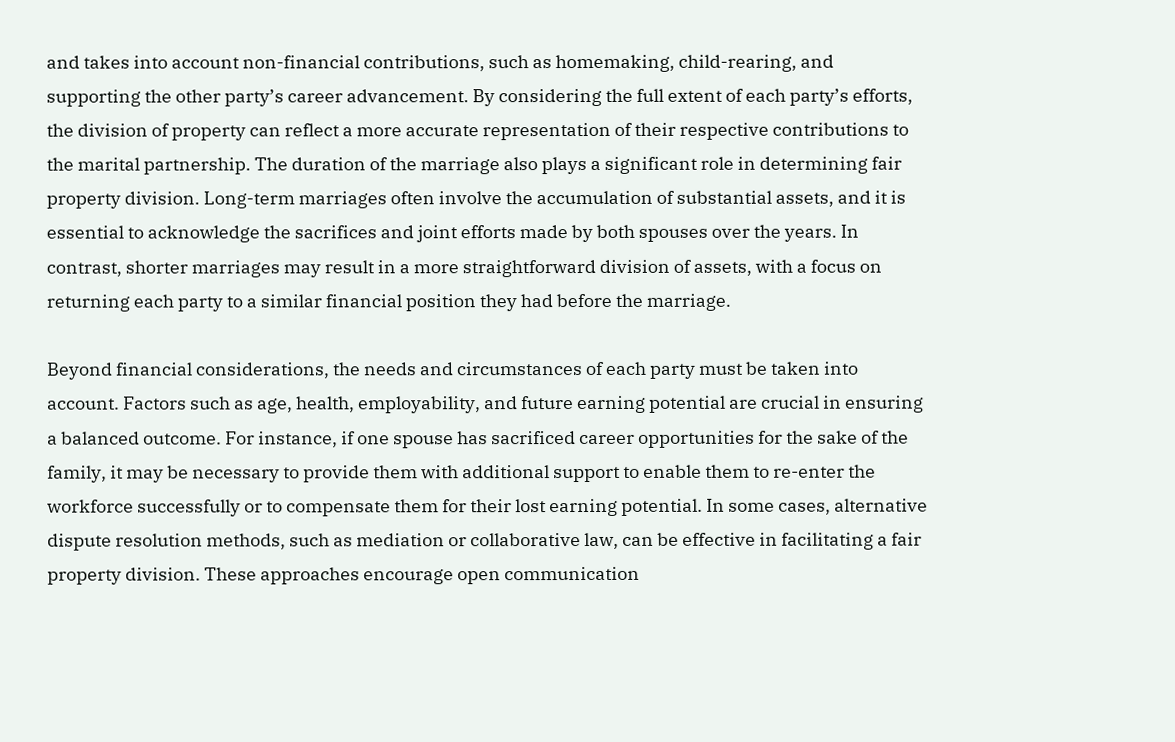and takes into account non-financial contributions, such as homemaking, child-rearing, and supporting the other party’s career advancement. By considering the full extent of each party’s efforts, the division of property can reflect a more accurate representation of their respective contributions to the marital partnership. The duration of the marriage also plays a significant role in determining fair property division. Long-term marriages often involve the accumulation of substantial assets, and it is essential to acknowledge the sacrifices and joint efforts made by both spouses over the years. In contrast, shorter marriages may result in a more straightforward division of assets, with a focus on returning each party to a similar financial position they had before the marriage.

Beyond financial considerations, the needs and circumstances of each party must be taken into account. Factors such as age, health, employability, and future earning potential are crucial in ensuring a balanced outcome. For instance, if one spouse has sacrificed career opportunities for the sake of the family, it may be necessary to provide them with additional support to enable them to re-enter the workforce successfully or to compensate them for their lost earning potential. In some cases, alternative dispute resolution methods, such as mediation or collaborative law, can be effective in facilitating a fair property division. These approaches encourage open communication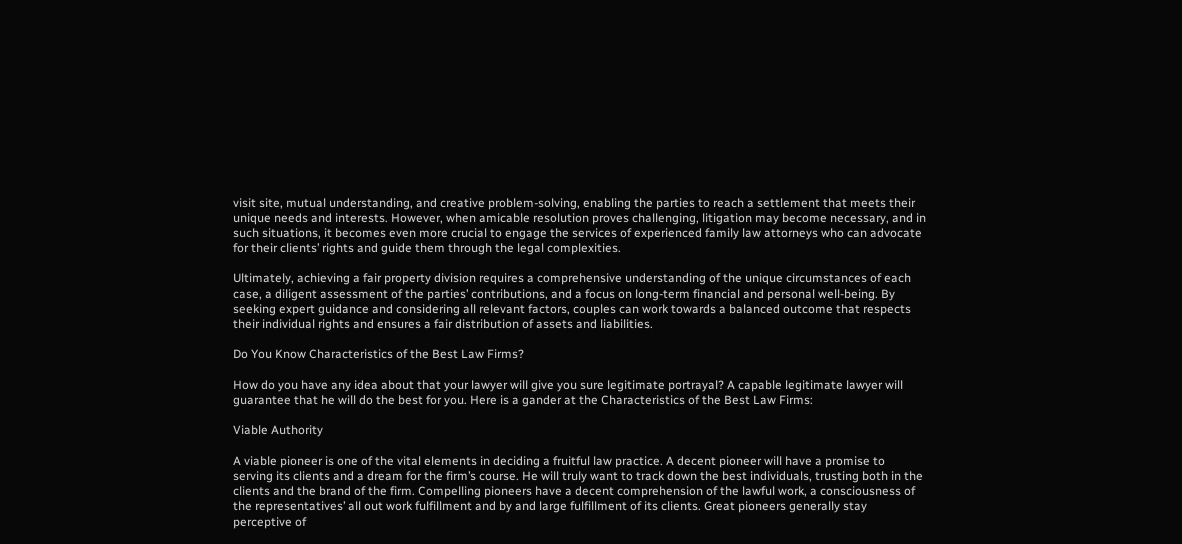visit site, mutual understanding, and creative problem-solving, enabling the parties to reach a settlement that meets their unique needs and interests. However, when amicable resolution proves challenging, litigation may become necessary, and in such situations, it becomes even more crucial to engage the services of experienced family law attorneys who can advocate for their clients’ rights and guide them through the legal complexities.

Ultimately, achieving a fair property division requires a comprehensive understanding of the unique circumstances of each case, a diligent assessment of the parties’ contributions, and a focus on long-term financial and personal well-being. By seeking expert guidance and considering all relevant factors, couples can work towards a balanced outcome that respects their individual rights and ensures a fair distribution of assets and liabilities.

Do You Know Characteristics of the Best Law Firms?

How do you have any idea about that your lawyer will give you sure legitimate portrayal? A capable legitimate lawyer will guarantee that he will do the best for you. Here is a gander at the Characteristics of the Best Law Firms:

Viable Authority

A viable pioneer is one of the vital elements in deciding a fruitful law practice. A decent pioneer will have a promise to serving its clients and a dream for the firm’s course. He will truly want to track down the best individuals, trusting both in the clients and the brand of the firm. Compelling pioneers have a decent comprehension of the lawful work, a consciousness of the representatives’ all out work fulfillment and by and large fulfillment of its clients. Great pioneers generally stay perceptive of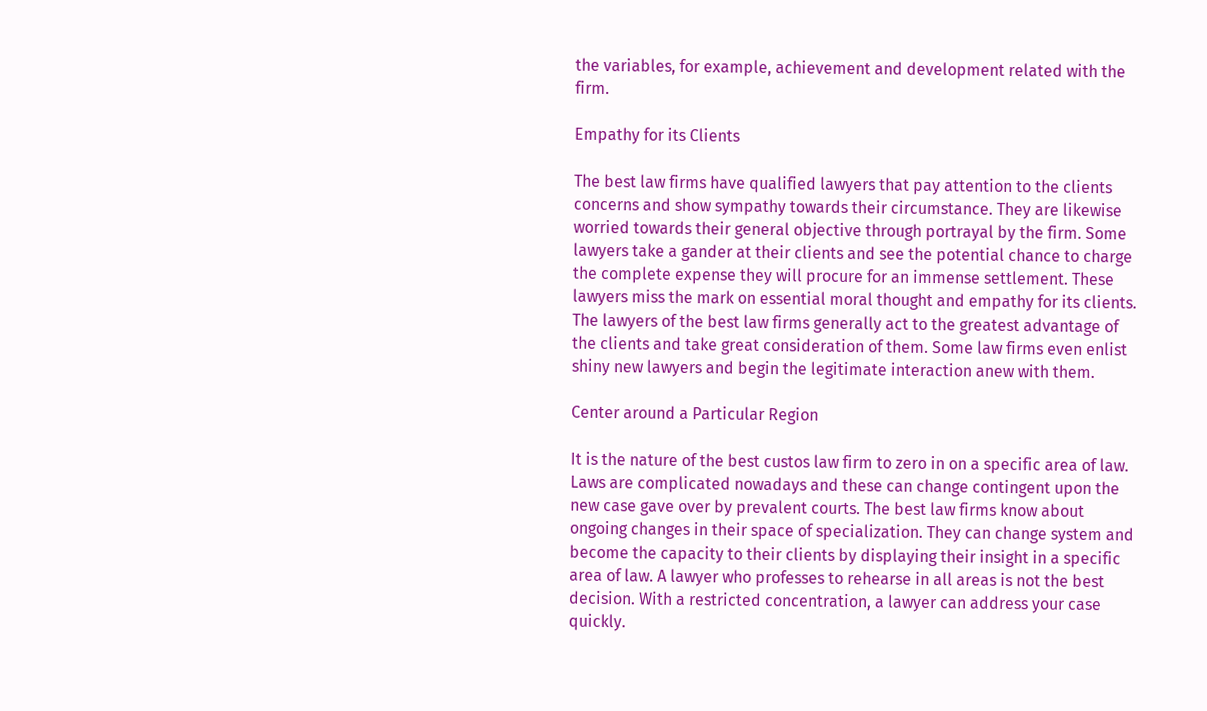the variables, for example, achievement and development related with the firm.

Empathy for its Clients

The best law firms have qualified lawyers that pay attention to the clients concerns and show sympathy towards their circumstance. They are likewise worried towards their general objective through portrayal by the firm. Some lawyers take a gander at their clients and see the potential chance to charge the complete expense they will procure for an immense settlement. These lawyers miss the mark on essential moral thought and empathy for its clients. The lawyers of the best law firms generally act to the greatest advantage of the clients and take great consideration of them. Some law firms even enlist shiny new lawyers and begin the legitimate interaction anew with them.

Center around a Particular Region

It is the nature of the best custos law firm to zero in on a specific area of law. Laws are complicated nowadays and these can change contingent upon the new case gave over by prevalent courts. The best law firms know about ongoing changes in their space of specialization. They can change system and become the capacity to their clients by displaying their insight in a specific area of law. A lawyer who professes to rehearse in all areas is not the best decision. With a restricted concentration, a lawyer can address your case quickly.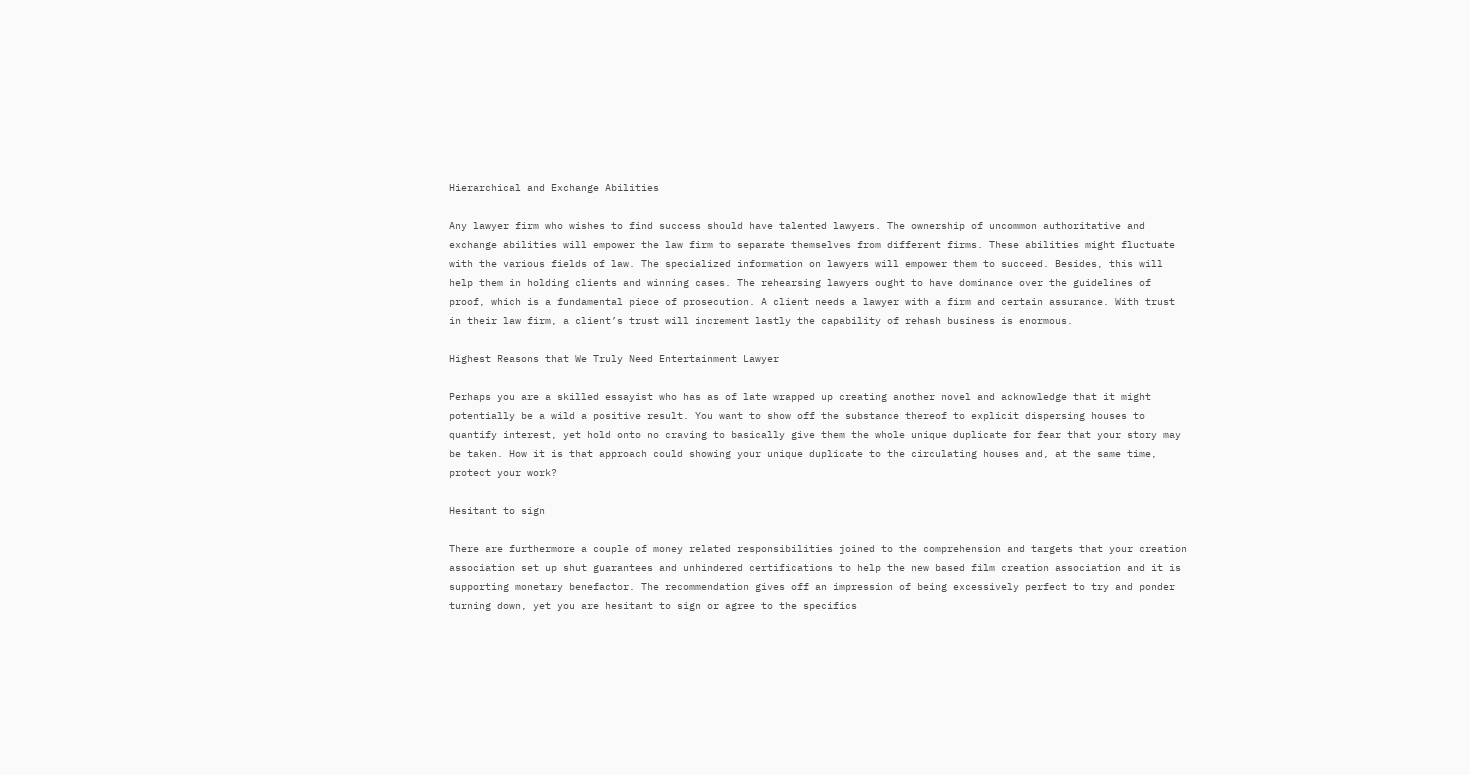Hierarchical and Exchange Abilities

Any lawyer firm who wishes to find success should have talented lawyers. The ownership of uncommon authoritative and exchange abilities will empower the law firm to separate themselves from different firms. These abilities might fluctuate with the various fields of law. The specialized information on lawyers will empower them to succeed. Besides, this will help them in holding clients and winning cases. The rehearsing lawyers ought to have dominance over the guidelines of proof, which is a fundamental piece of prosecution. A client needs a lawyer with a firm and certain assurance. With trust in their law firm, a client’s trust will increment lastly the capability of rehash business is enormous.

Highest Reasons that We Truly Need Entertainment Lawyer

Perhaps you are a skilled essayist who has as of late wrapped up creating another novel and acknowledge that it might potentially be a wild a positive result. You want to show off the substance thereof to explicit dispersing houses to quantify interest, yet hold onto no craving to basically give them the whole unique duplicate for fear that your story may be taken. How it is that approach could showing your unique duplicate to the circulating houses and, at the same time, protect your work?

Hesitant to sign

There are furthermore a couple of money related responsibilities joined to the comprehension and targets that your creation association set up shut guarantees and unhindered certifications to help the new based film creation association and it is supporting monetary benefactor. The recommendation gives off an impression of being excessively perfect to try and ponder turning down, yet you are hesitant to sign or agree to the specifics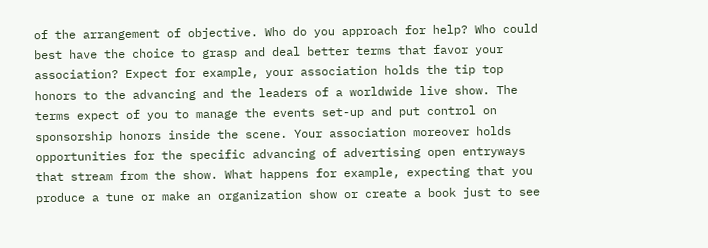of the arrangement of objective. Who do you approach for help? Who could best have the choice to grasp and deal better terms that favor your association? Expect for example, your association holds the tip top honors to the advancing and the leaders of a worldwide live show. The terms expect of you to manage the events set-up and put control on sponsorship honors inside the scene. Your association moreover holds opportunities for the specific advancing of advertising open entryways that stream from the show. What happens for example, expecting that you produce a tune or make an organization show or create a book just to see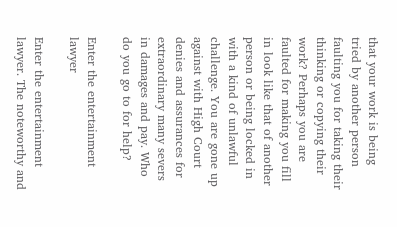that your work is being tried by another person faulting you for taking their thinking or copying their work? Perhaps you are faulted for making you fill in look like that of another person or being locked in with a kind of unlawful challenge. You are gone up against with High Court denies and assurances for extraordinary many severs in damages and pay. Who do you go to for help?

Enter the entertainment lawyer

Enter the entertainment lawyer. The noteworthy and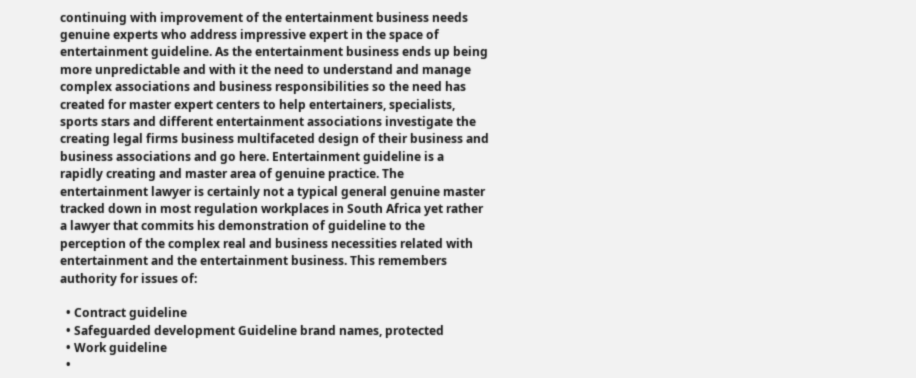continuing with improvement of the entertainment business needs genuine experts who address impressive expert in the space of entertainment guideline. As the entertainment business ends up being more unpredictable and with it the need to understand and manage complex associations and business responsibilities so the need has created for master expert centers to help entertainers, specialists, sports stars and different entertainment associations investigate the creating legal firms business multifaceted design of their business and business associations and go here. Entertainment guideline is a rapidly creating and master area of genuine practice. The entertainment lawyer is certainly not a typical general genuine master tracked down in most regulation workplaces in South Africa yet rather a lawyer that commits his demonstration of guideline to the perception of the complex real and business necessities related with entertainment and the entertainment business. This remembers authority for issues of:

  • Contract guideline
  • Safeguarded development Guideline brand names, protected
  • Work guideline
  •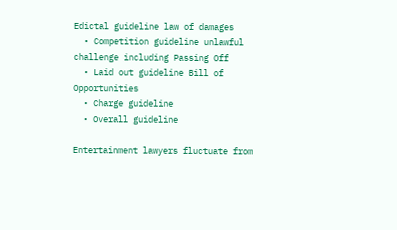Edictal guideline law of damages
  • Competition guideline unlawful challenge including Passing Off
  • Laid out guideline Bill of Opportunities
  • Charge guideline
  • Overall guideline

Entertainment lawyers fluctuate from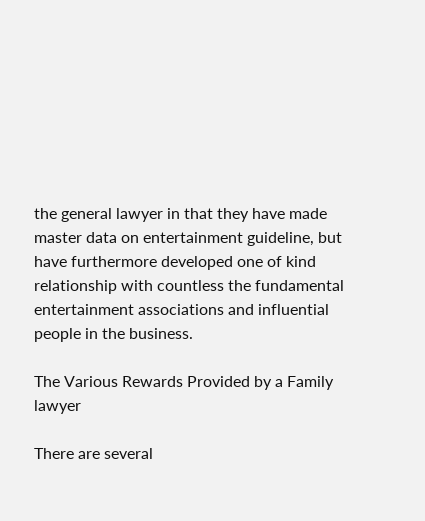the general lawyer in that they have made master data on entertainment guideline, but have furthermore developed one of kind relationship with countless the fundamental entertainment associations and influential people in the business.

The Various Rewards Provided by a Family lawyer

There are several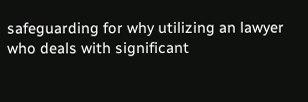safeguarding for why utilizing an lawyer who deals with significant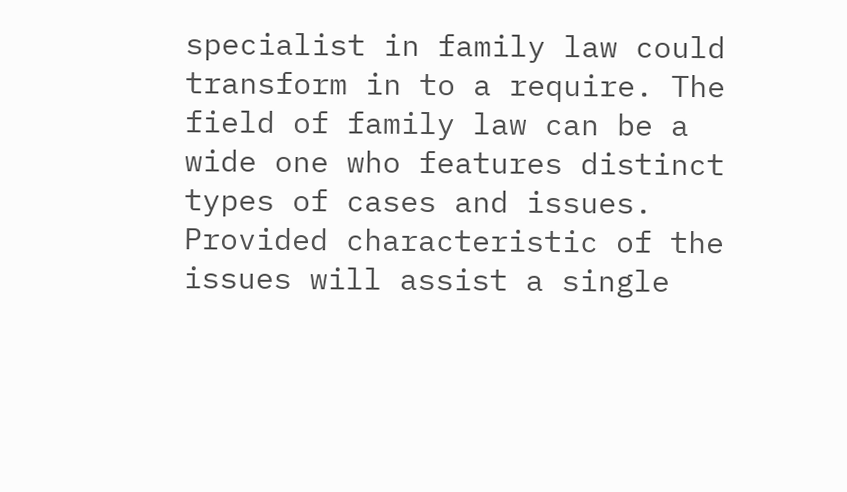specialist in family law could transform in to a require. The field of family law can be a wide one who features distinct types of cases and issues. Provided characteristic of the issues will assist a single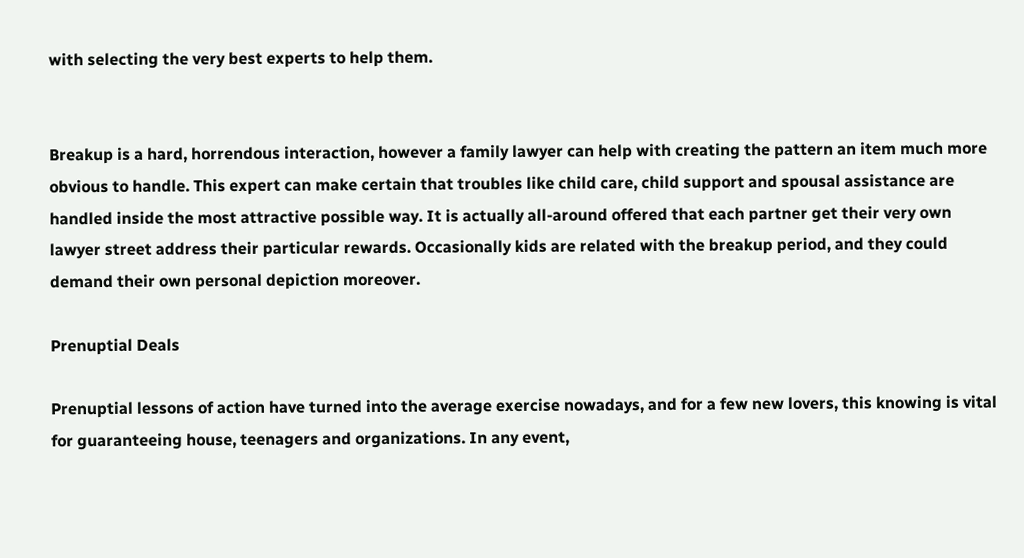with selecting the very best experts to help them.


Breakup is a hard, horrendous interaction, however a family lawyer can help with creating the pattern an item much more obvious to handle. This expert can make certain that troubles like child care, child support and spousal assistance are handled inside the most attractive possible way. It is actually all-around offered that each partner get their very own lawyer street address their particular rewards. Occasionally kids are related with the breakup period, and they could demand their own personal depiction moreover.

Prenuptial Deals

Prenuptial lessons of action have turned into the average exercise nowadays, and for a few new lovers, this knowing is vital for guaranteeing house, teenagers and organizations. In any event,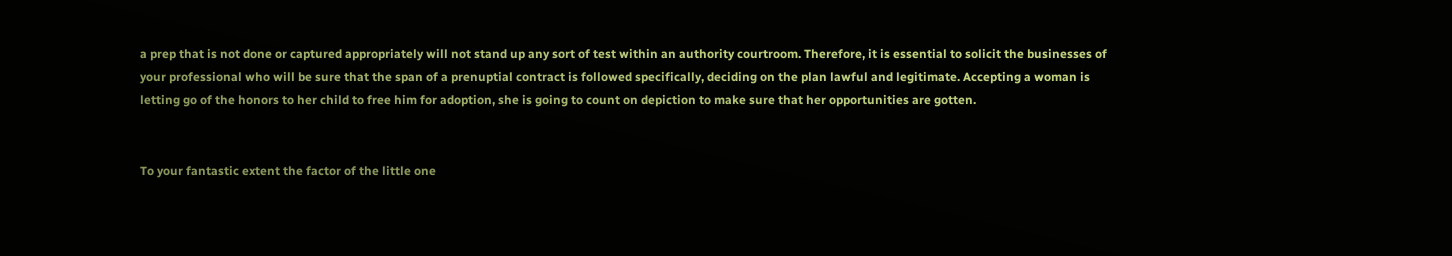a prep that is not done or captured appropriately will not stand up any sort of test within an authority courtroom. Therefore, it is essential to solicit the businesses of your professional who will be sure that the span of a prenuptial contract is followed specifically, deciding on the plan lawful and legitimate. Accepting a woman is letting go of the honors to her child to free him for adoption, she is going to count on depiction to make sure that her opportunities are gotten.


To your fantastic extent the factor of the little one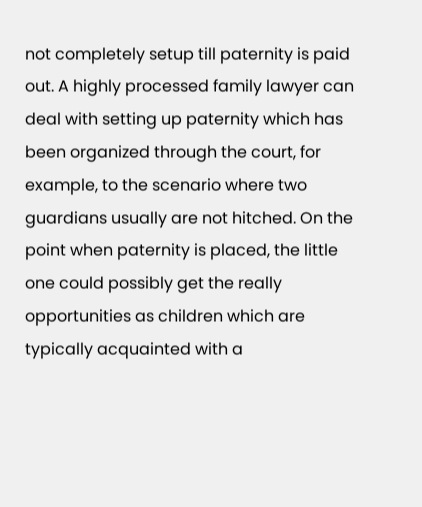not completely setup till paternity is paid out. A highly processed family lawyer can deal with setting up paternity which has been organized through the court, for example, to the scenario where two guardians usually are not hitched. On the point when paternity is placed, the little one could possibly get the really opportunities as children which are typically acquainted with a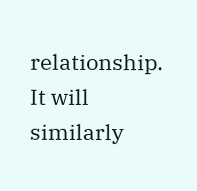relationship. It will similarly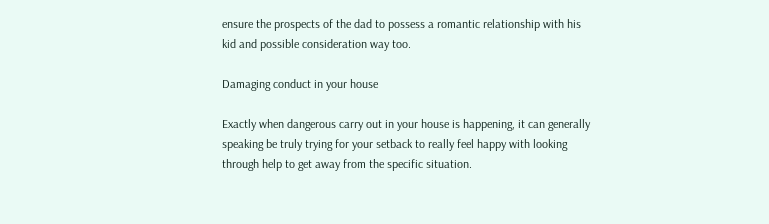ensure the prospects of the dad to possess a romantic relationship with his kid and possible consideration way too.

Damaging conduct in your house

Exactly when dangerous carry out in your house is happening, it can generally speaking be truly trying for your setback to really feel happy with looking through help to get away from the specific situation.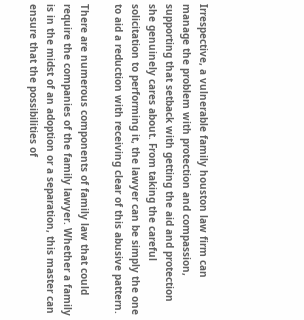Irrespective, a vulnerable family houston law firm can manage the problem with protection and compassion, supporting that setback with getting the aid and protection she genuinely cares about. From taking the careful solicitation to performing it, the lawyer can be simply the one to aid a reduction with receiving clear of this abusive pattern.

There are numerous components of family law that could require the companies of the family lawyer. Whether a family is in the midst of an adoption or a separation, this master can ensure that the possibilities of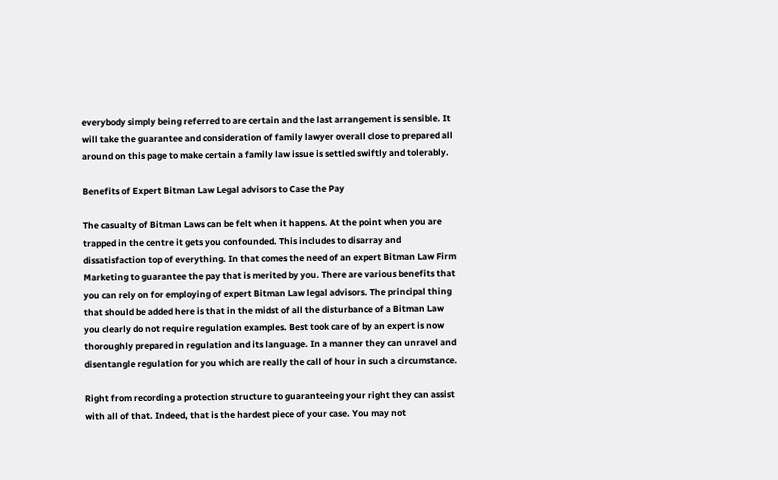everybody simply being referred to are certain and the last arrangement is sensible. It will take the guarantee and consideration of family lawyer overall close to prepared all around on this page to make certain a family law issue is settled swiftly and tolerably.

Benefits of Expert Bitman Law Legal advisors to Case the Pay

The casualty of Bitman Laws can be felt when it happens. At the point when you are trapped in the centre it gets you confounded. This includes to disarray and dissatisfaction top of everything. In that comes the need of an expert Bitman Law Firm Marketing to guarantee the pay that is merited by you. There are various benefits that you can rely on for employing of expert Bitman Law legal advisors. The principal thing that should be added here is that in the midst of all the disturbance of a Bitman Law you clearly do not require regulation examples. Best took care of by an expert is now thoroughly prepared in regulation and its language. In a manner they can unravel and disentangle regulation for you which are really the call of hour in such a circumstance.

Right from recording a protection structure to guaranteeing your right they can assist with all of that. Indeed, that is the hardest piece of your case. You may not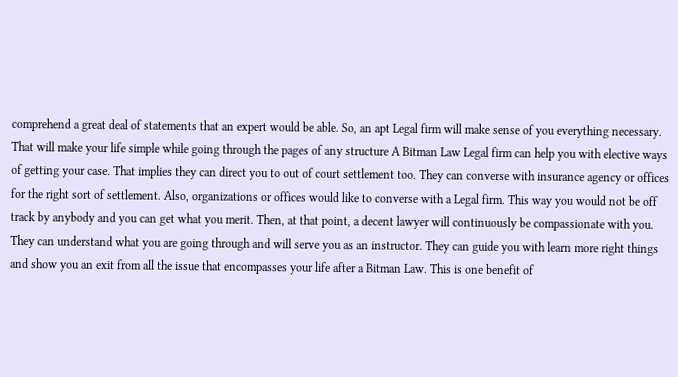comprehend a great deal of statements that an expert would be able. So, an apt Legal firm will make sense of you everything necessary. That will make your life simple while going through the pages of any structure A Bitman Law Legal firm can help you with elective ways of getting your case. That implies they can direct you to out of court settlement too. They can converse with insurance agency or offices for the right sort of settlement. Also, organizations or offices would like to converse with a Legal firm. This way you would not be off track by anybody and you can get what you merit. Then, at that point, a decent lawyer will continuously be compassionate with you. They can understand what you are going through and will serve you as an instructor. They can guide you with learn more right things and show you an exit from all the issue that encompasses your life after a Bitman Law. This is one benefit of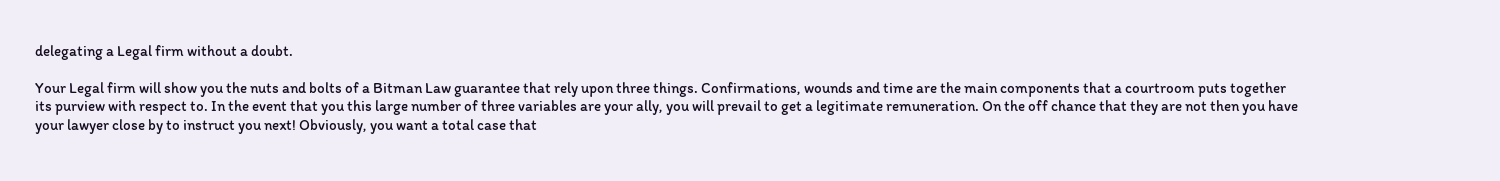delegating a Legal firm without a doubt.

Your Legal firm will show you the nuts and bolts of a Bitman Law guarantee that rely upon three things. Confirmations, wounds and time are the main components that a courtroom puts together its purview with respect to. In the event that you this large number of three variables are your ally, you will prevail to get a legitimate remuneration. On the off chance that they are not then you have your lawyer close by to instruct you next! Obviously, you want a total case that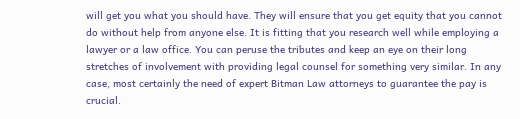will get you what you should have. They will ensure that you get equity that you cannot do without help from anyone else. It is fitting that you research well while employing a lawyer or a law office. You can peruse the tributes and keep an eye on their long stretches of involvement with providing legal counsel for something very similar. In any case, most certainly the need of expert Bitman Law attorneys to guarantee the pay is crucial.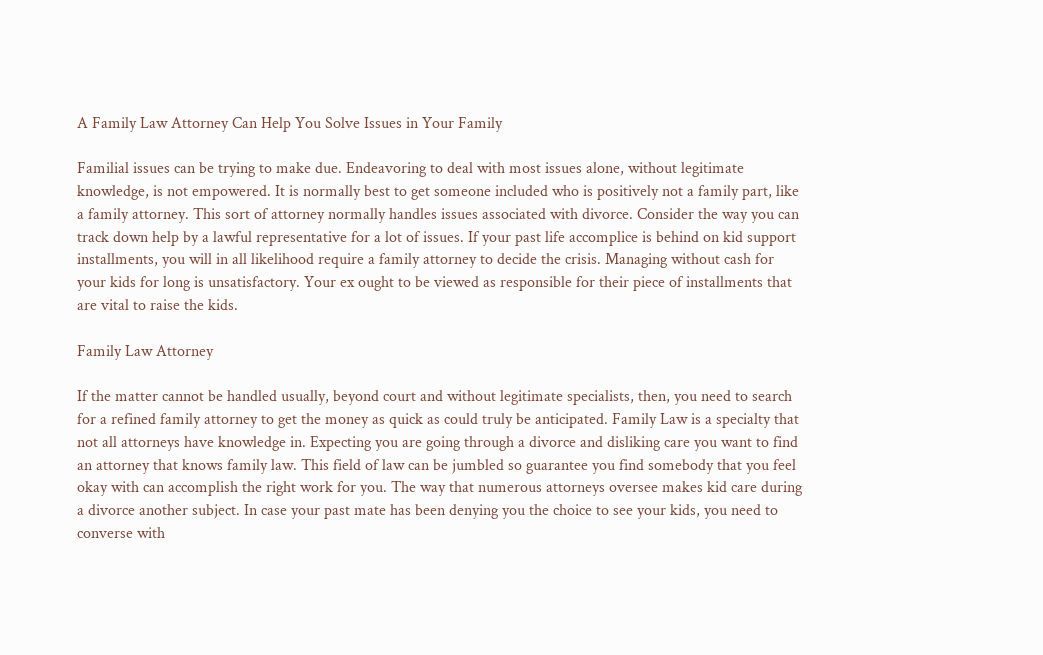A Family Law Attorney Can Help You Solve Issues in Your Family

Familial issues can be trying to make due. Endeavoring to deal with most issues alone, without legitimate knowledge, is not empowered. It is normally best to get someone included who is positively not a family part, like a family attorney. This sort of attorney normally handles issues associated with divorce. Consider the way you can track down help by a lawful representative for a lot of issues. If your past life accomplice is behind on kid support installments, you will in all likelihood require a family attorney to decide the crisis. Managing without cash for your kids for long is unsatisfactory. Your ex ought to be viewed as responsible for their piece of installments that are vital to raise the kids.

Family Law Attorney

If the matter cannot be handled usually, beyond court and without legitimate specialists, then, you need to search for a refined family attorney to get the money as quick as could truly be anticipated. Family Law is a specialty that not all attorneys have knowledge in. Expecting you are going through a divorce and disliking care you want to find an attorney that knows family law. This field of law can be jumbled so guarantee you find somebody that you feel okay with can accomplish the right work for you. The way that numerous attorneys oversee makes kid care during a divorce another subject. In case your past mate has been denying you the choice to see your kids, you need to converse with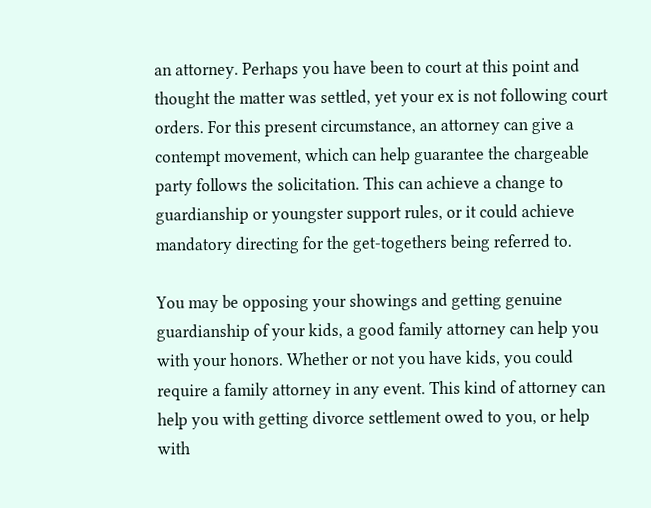an attorney. Perhaps you have been to court at this point and thought the matter was settled, yet your ex is not following court orders. For this present circumstance, an attorney can give a contempt movement, which can help guarantee the chargeable party follows the solicitation. This can achieve a change to guardianship or youngster support rules, or it could achieve mandatory directing for the get-togethers being referred to.

You may be opposing your showings and getting genuine guardianship of your kids, a good family attorney can help you with your honors. Whether or not you have kids, you could require a family attorney in any event. This kind of attorney can help you with getting divorce settlement owed to you, or help with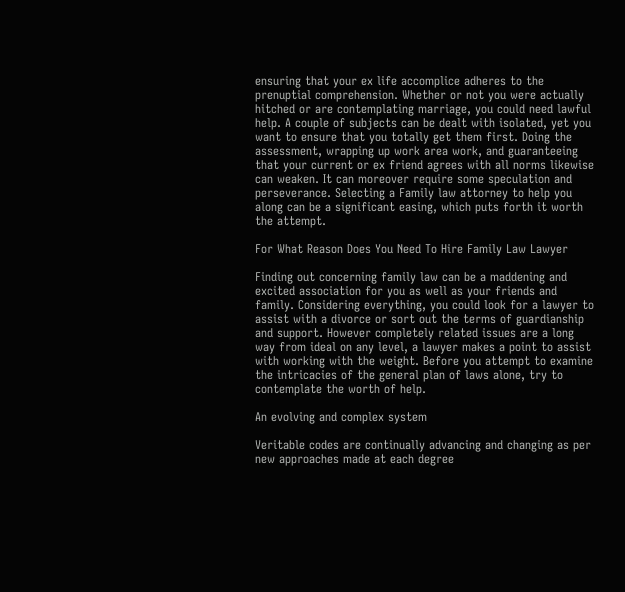ensuring that your ex life accomplice adheres to the prenuptial comprehension. Whether or not you were actually hitched or are contemplating marriage, you could need lawful help. A couple of subjects can be dealt with isolated, yet you want to ensure that you totally get them first. Doing the assessment, wrapping up work area work, and guaranteeing that your current or ex friend agrees with all norms likewise can weaken. It can moreover require some speculation and perseverance. Selecting a Family law attorney to help you along can be a significant easing, which puts forth it worth the attempt.

For What Reason Does You Need To Hire Family Law Lawyer

Finding out concerning family law can be a maddening and excited association for you as well as your friends and family. Considering everything, you could look for a lawyer to assist with a divorce or sort out the terms of guardianship and support. However completely related issues are a long way from ideal on any level, a lawyer makes a point to assist with working with the weight. Before you attempt to examine the intricacies of the general plan of laws alone, try to contemplate the worth of help.

An evolving and complex system

Veritable codes are continually advancing and changing as per new approaches made at each degree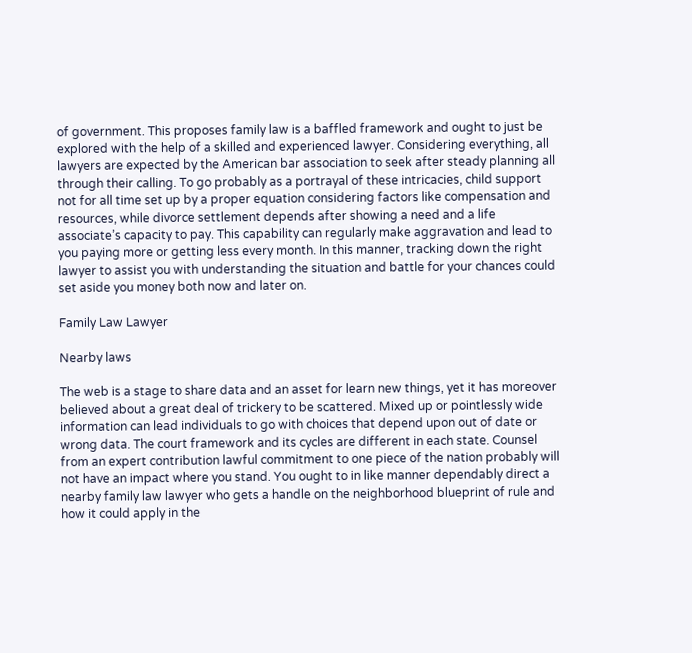of government. This proposes family law is a baffled framework and ought to just be explored with the help of a skilled and experienced lawyer. Considering everything, all lawyers are expected by the American bar association to seek after steady planning all through their calling. To go probably as a portrayal of these intricacies, child support not for all time set up by a proper equation considering factors like compensation and resources, while divorce settlement depends after showing a need and a life associate’s capacity to pay. This capability can regularly make aggravation and lead to you paying more or getting less every month. In this manner, tracking down the right lawyer to assist you with understanding the situation and battle for your chances could set aside you money both now and later on.

Family Law Lawyer

Nearby laws

The web is a stage to share data and an asset for learn new things, yet it has moreover believed about a great deal of trickery to be scattered. Mixed up or pointlessly wide information can lead individuals to go with choices that depend upon out of date or wrong data. The court framework and its cycles are different in each state. Counsel from an expert contribution lawful commitment to one piece of the nation probably will not have an impact where you stand. You ought to in like manner dependably direct a nearby family law lawyer who gets a handle on the neighborhood blueprint of rule and how it could apply in the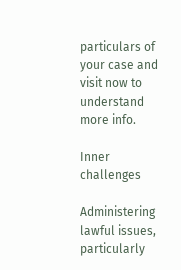particulars of your case and visit now to understand more info.

Inner challenges

Administering lawful issues, particularly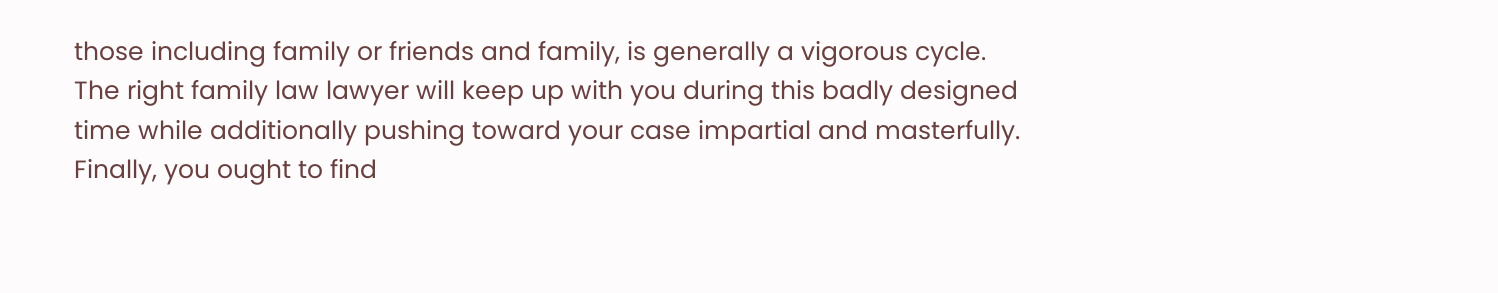those including family or friends and family, is generally a vigorous cycle. The right family law lawyer will keep up with you during this badly designed time while additionally pushing toward your case impartial and masterfully. Finally, you ought to find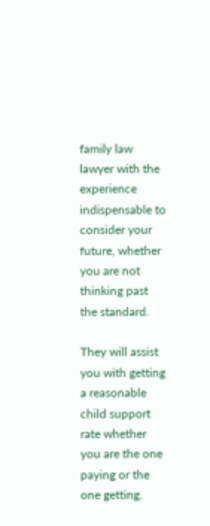family law lawyer with the experience indispensable to consider your future, whether you are not thinking past the standard.

They will assist you with getting a reasonable child support rate whether you are the one paying or the one getting.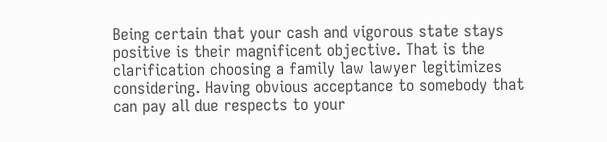Being certain that your cash and vigorous state stays positive is their magnificent objective. That is the clarification choosing a family law lawyer legitimizes considering. Having obvious acceptance to somebody that can pay all due respects to your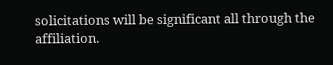solicitations will be significant all through the affiliation.